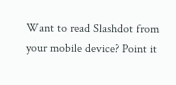Want to read Slashdot from your mobile device? Point it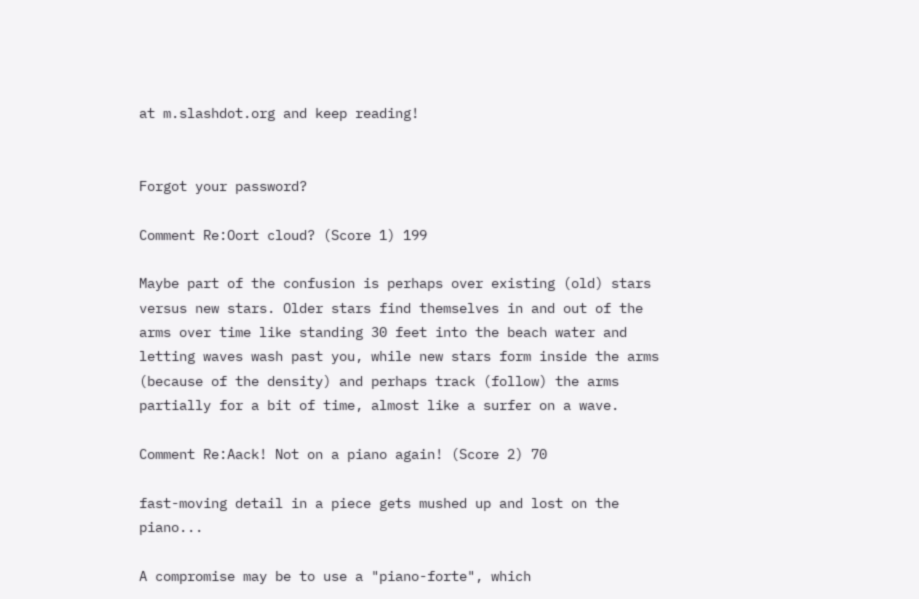at m.slashdot.org and keep reading!


Forgot your password?

Comment Re:Oort cloud? (Score 1) 199

Maybe part of the confusion is perhaps over existing (old) stars versus new stars. Older stars find themselves in and out of the arms over time like standing 30 feet into the beach water and letting waves wash past you, while new stars form inside the arms (because of the density) and perhaps track (follow) the arms partially for a bit of time, almost like a surfer on a wave.

Comment Re:Aack! Not on a piano again! (Score 2) 70

fast-moving detail in a piece gets mushed up and lost on the piano...

A compromise may be to use a "piano-forte", which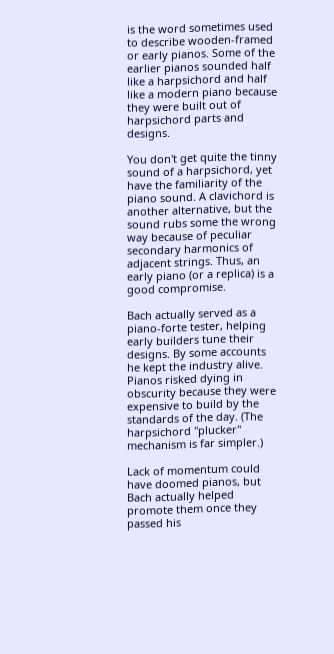is the word sometimes used to describe wooden-framed or early pianos. Some of the earlier pianos sounded half like a harpsichord and half like a modern piano because they were built out of harpsichord parts and designs.

You don't get quite the tinny sound of a harpsichord, yet have the familiarity of the piano sound. A clavichord is another alternative, but the sound rubs some the wrong way because of peculiar secondary harmonics of adjacent strings. Thus, an early piano (or a replica) is a good compromise.

Bach actually served as a piano-forte tester, helping early builders tune their designs. By some accounts he kept the industry alive. Pianos risked dying in obscurity because they were expensive to build by the standards of the day. (The harpsichord "plucker" mechanism is far simpler.)

Lack of momentum could have doomed pianos, but Bach actually helped promote them once they passed his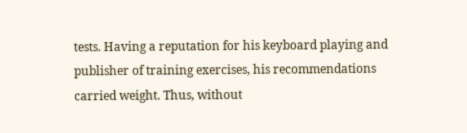tests. Having a reputation for his keyboard playing and publisher of training exercises, his recommendations carried weight. Thus, without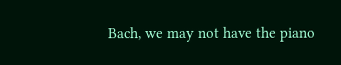Bach, we may not have the piano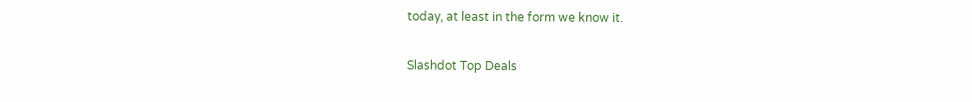today, at least in the form we know it.

Slashdot Top Deals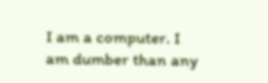I am a computer. I am dumber than any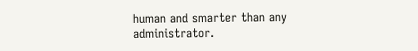human and smarter than any administrator.